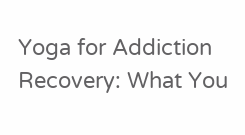Yoga for Addiction Recovery: What You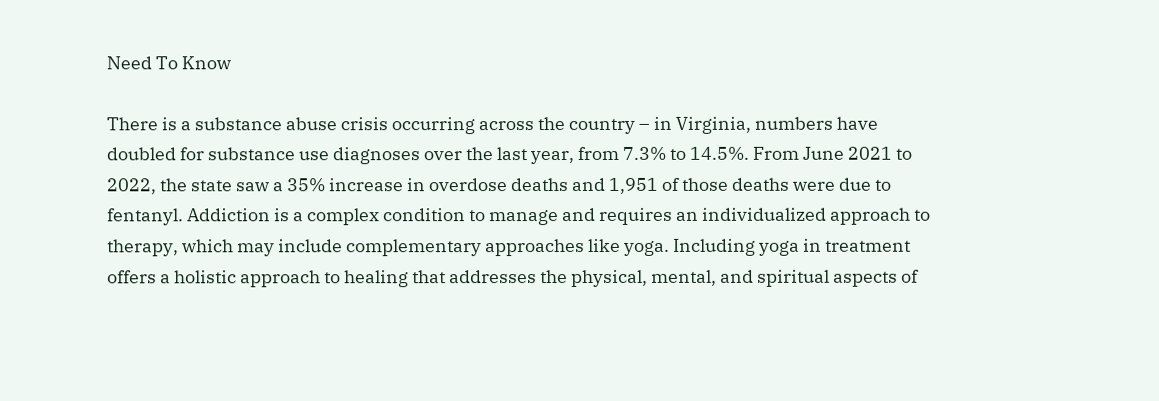Need To Know

There is a substance abuse crisis occurring across the country – in Virginia, numbers have doubled for substance use diagnoses over the last year, from 7.3% to 14.5%. From June 2021 to 2022, the state saw a 35% increase in overdose deaths and 1,951 of those deaths were due to fentanyl. Addiction is a complex condition to manage and requires an individualized approach to therapy, which may include complementary approaches like yoga. Including yoga in treatment offers a holistic approach to healing that addresses the physical, mental, and spiritual aspects of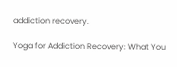addiction recovery.

Yoga for Addiction Recovery: What You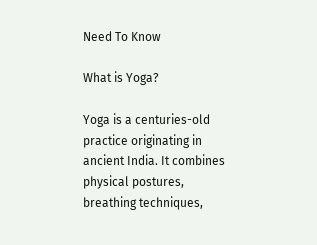Need To Know

What is Yoga?

Yoga is a centuries-old practice originating in ancient India. It combines physical postures, breathing techniques,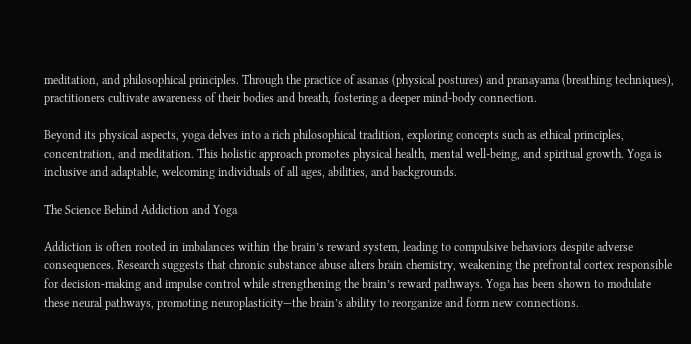meditation, and philosophical principles. Through the practice of asanas (physical postures) and pranayama (breathing techniques), practitioners cultivate awareness of their bodies and breath, fostering a deeper mind-body connection.

Beyond its physical aspects, yoga delves into a rich philosophical tradition, exploring concepts such as ethical principles, concentration, and meditation. This holistic approach promotes physical health, mental well-being, and spiritual growth. Yoga is inclusive and adaptable, welcoming individuals of all ages, abilities, and backgrounds.

The Science Behind Addiction and Yoga

Addiction is often rooted in imbalances within the brain’s reward system, leading to compulsive behaviors despite adverse consequences. Research suggests that chronic substance abuse alters brain chemistry, weakening the prefrontal cortex responsible for decision-making and impulse control while strengthening the brain’s reward pathways. Yoga has been shown to modulate these neural pathways, promoting neuroplasticity—the brain’s ability to reorganize and form new connections.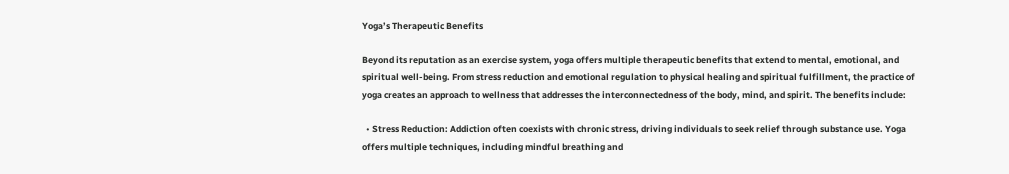Yoga’s Therapeutic Benefits

Beyond its reputation as an exercise system, yoga offers multiple therapeutic benefits that extend to mental, emotional, and spiritual well-being. From stress reduction and emotional regulation to physical healing and spiritual fulfillment, the practice of yoga creates an approach to wellness that addresses the interconnectedness of the body, mind, and spirit. The benefits include:

  • Stress Reduction: Addiction often coexists with chronic stress, driving individuals to seek relief through substance use. Yoga offers multiple techniques, including mindful breathing and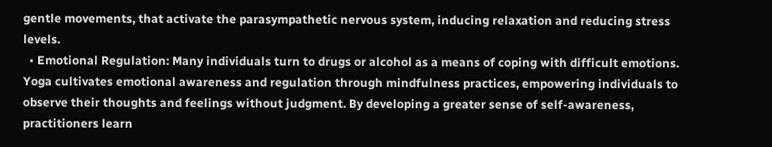gentle movements, that activate the parasympathetic nervous system, inducing relaxation and reducing stress levels.
  • Emotional Regulation: Many individuals turn to drugs or alcohol as a means of coping with difficult emotions. Yoga cultivates emotional awareness and regulation through mindfulness practices, empowering individuals to observe their thoughts and feelings without judgment. By developing a greater sense of self-awareness, practitioners learn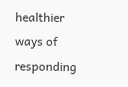healthier ways of responding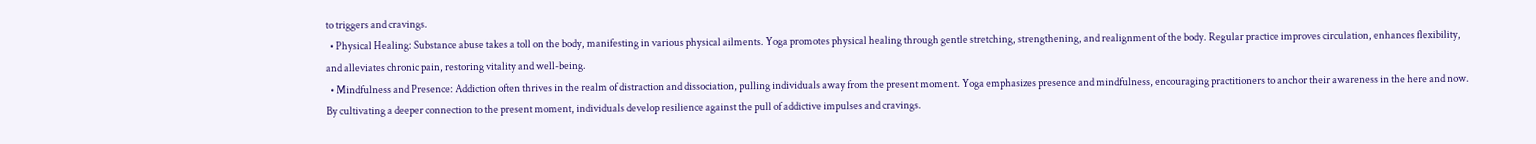to triggers and cravings.
  • Physical Healing: Substance abuse takes a toll on the body, manifesting in various physical ailments. Yoga promotes physical healing through gentle stretching, strengthening, and realignment of the body. Regular practice improves circulation, enhances flexibility, and alleviates chronic pain, restoring vitality and well-being.
  • Mindfulness and Presence: Addiction often thrives in the realm of distraction and dissociation, pulling individuals away from the present moment. Yoga emphasizes presence and mindfulness, encouraging practitioners to anchor their awareness in the here and now. By cultivating a deeper connection to the present moment, individuals develop resilience against the pull of addictive impulses and cravings.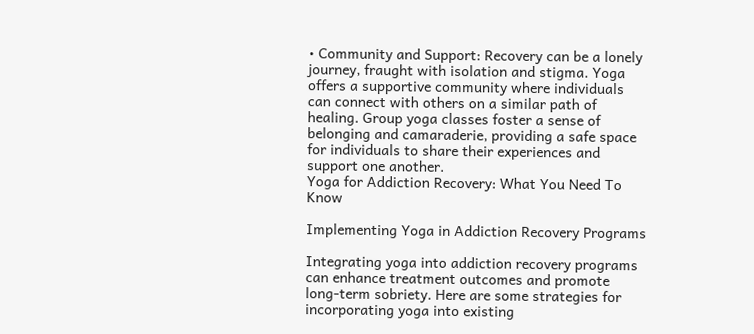• Community and Support: Recovery can be a lonely journey, fraught with isolation and stigma. Yoga offers a supportive community where individuals can connect with others on a similar path of healing. Group yoga classes foster a sense of belonging and camaraderie, providing a safe space for individuals to share their experiences and support one another.
Yoga for Addiction Recovery: What You Need To Know

Implementing Yoga in Addiction Recovery Programs

Integrating yoga into addiction recovery programs can enhance treatment outcomes and promote long-term sobriety. Here are some strategies for incorporating yoga into existing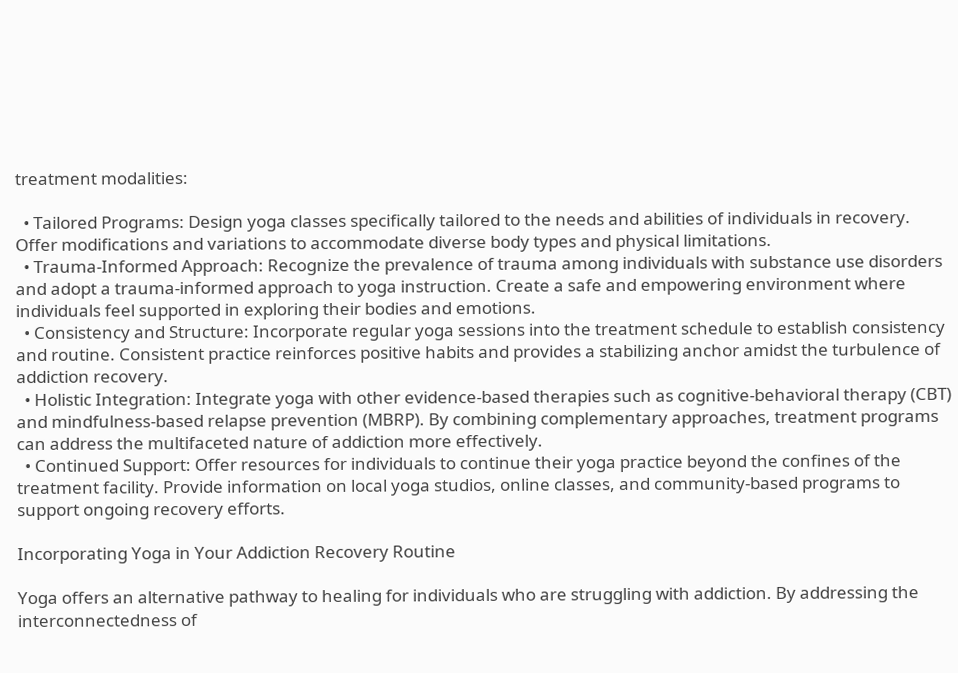treatment modalities:

  • Tailored Programs: Design yoga classes specifically tailored to the needs and abilities of individuals in recovery. Offer modifications and variations to accommodate diverse body types and physical limitations.
  • Trauma-Informed Approach: Recognize the prevalence of trauma among individuals with substance use disorders and adopt a trauma-informed approach to yoga instruction. Create a safe and empowering environment where individuals feel supported in exploring their bodies and emotions.
  • Consistency and Structure: Incorporate regular yoga sessions into the treatment schedule to establish consistency and routine. Consistent practice reinforces positive habits and provides a stabilizing anchor amidst the turbulence of addiction recovery.
  • Holistic Integration: Integrate yoga with other evidence-based therapies such as cognitive-behavioral therapy (CBT) and mindfulness-based relapse prevention (MBRP). By combining complementary approaches, treatment programs can address the multifaceted nature of addiction more effectively.
  • Continued Support: Offer resources for individuals to continue their yoga practice beyond the confines of the treatment facility. Provide information on local yoga studios, online classes, and community-based programs to support ongoing recovery efforts.

Incorporating Yoga in Your Addiction Recovery Routine

Yoga offers an alternative pathway to healing for individuals who are struggling with addiction. By addressing the interconnectedness of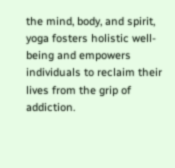the mind, body, and spirit, yoga fosters holistic well-being and empowers individuals to reclaim their lives from the grip of addiction.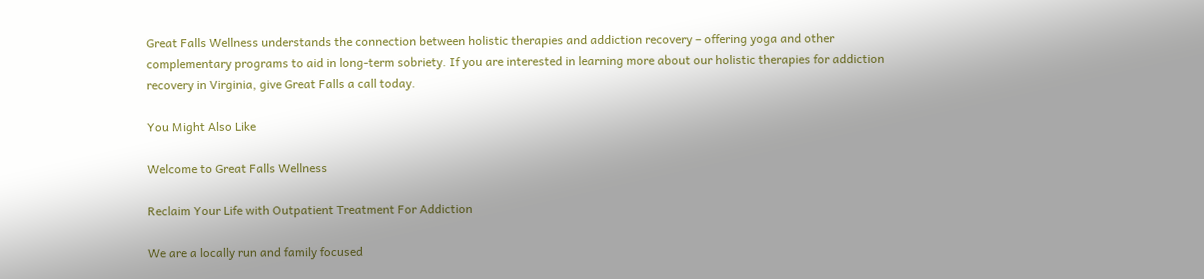Great Falls Wellness understands the connection between holistic therapies and addiction recovery – offering yoga and other complementary programs to aid in long-term sobriety. If you are interested in learning more about our holistic therapies for addiction recovery in Virginia, give Great Falls a call today.

You Might Also Like

Welcome to Great Falls Wellness

Reclaim Your Life with Outpatient Treatment For Addiction

We are a locally run and family focused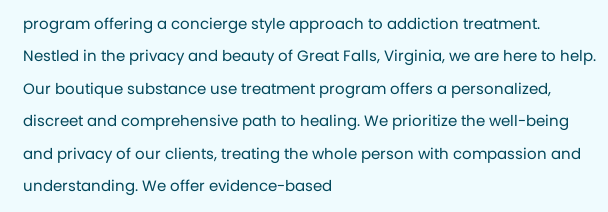program offering a concierge style approach to addiction treatment.  Nestled in the privacy and beauty of Great Falls, Virginia, we are here to help. Our boutique substance use treatment program offers a personalized, discreet and comprehensive path to healing. We prioritize the well-being and privacy of our clients, treating the whole person with compassion and understanding. We offer evidence-based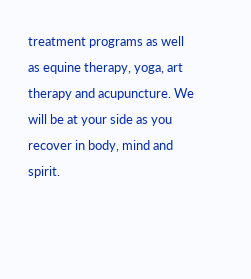treatment programs as well as equine therapy, yoga, art therapy and acupuncture. We will be at your side as you recover in body, mind and spirit.